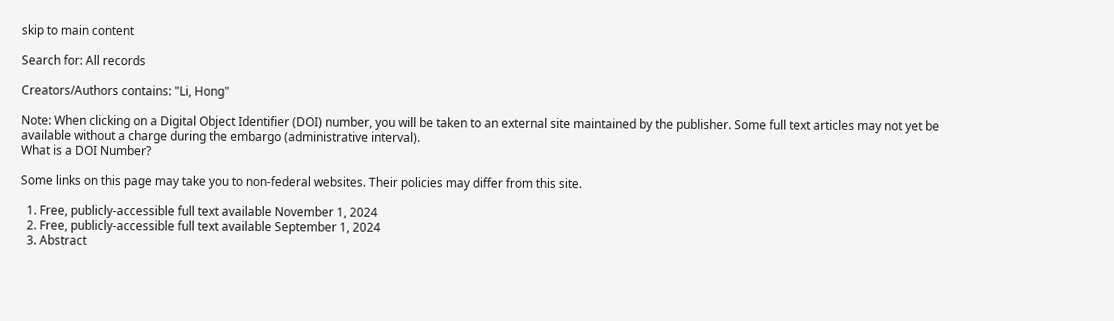skip to main content

Search for: All records

Creators/Authors contains: "Li, Hong"

Note: When clicking on a Digital Object Identifier (DOI) number, you will be taken to an external site maintained by the publisher. Some full text articles may not yet be available without a charge during the embargo (administrative interval).
What is a DOI Number?

Some links on this page may take you to non-federal websites. Their policies may differ from this site.

  1. Free, publicly-accessible full text available November 1, 2024
  2. Free, publicly-accessible full text available September 1, 2024
  3. Abstract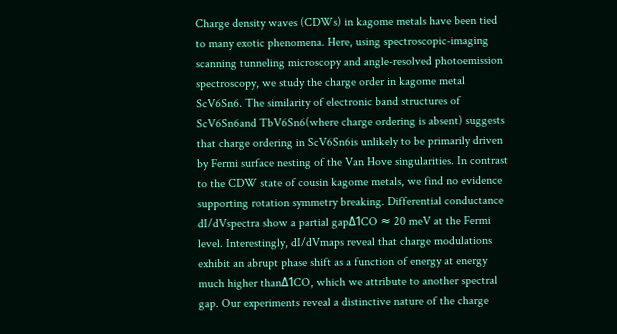Charge density waves (CDWs) in kagome metals have been tied to many exotic phenomena. Here, using spectroscopic-imaging scanning tunneling microscopy and angle-resolved photoemission spectroscopy, we study the charge order in kagome metal ScV6Sn6. The similarity of electronic band structures of ScV6Sn6and TbV6Sn6(where charge ordering is absent) suggests that charge ordering in ScV6Sn6is unlikely to be primarily driven by Fermi surface nesting of the Van Hove singularities. In contrast to the CDW state of cousin kagome metals, we find no evidence supporting rotation symmetry breaking. Differential conductance dI/dVspectra show a partial gapΔ1CO ≈ 20 meV at the Fermi level. Interestingly, dI/dVmaps reveal that charge modulations exhibit an abrupt phase shift as a function of energy at energy much higher thanΔ1CO, which we attribute to another spectral gap. Our experiments reveal a distinctive nature of the charge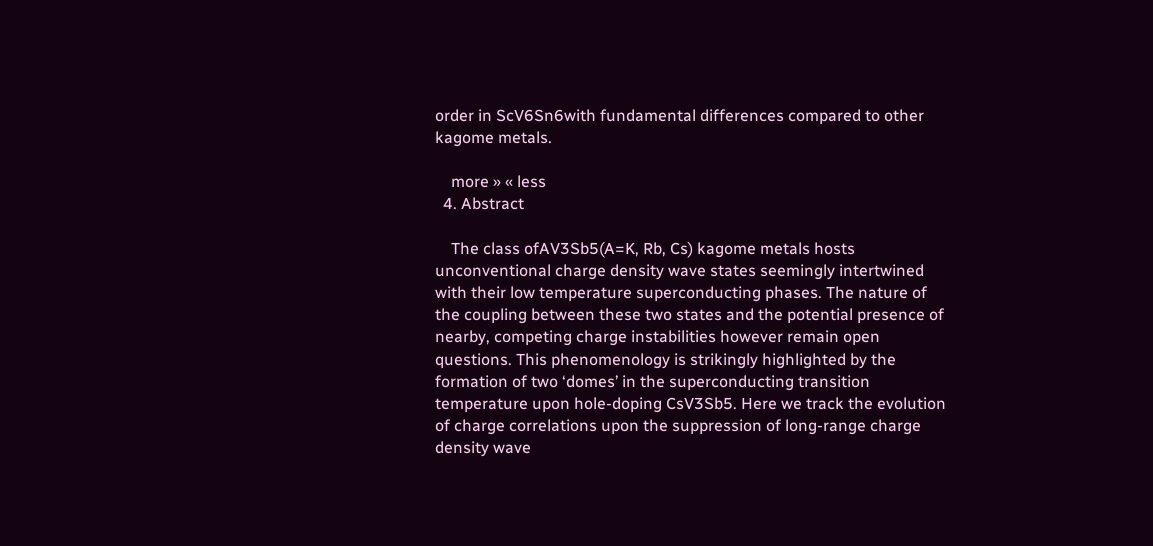order in ScV6Sn6with fundamental differences compared to other kagome metals.

    more » « less
  4. Abstract

    The class ofAV3Sb5(A=K, Rb, Cs) kagome metals hosts unconventional charge density wave states seemingly intertwined with their low temperature superconducting phases. The nature of the coupling between these two states and the potential presence of nearby, competing charge instabilities however remain open questions. This phenomenology is strikingly highlighted by the formation of two ‘domes’ in the superconducting transition temperature upon hole-doping CsV3Sb5. Here we track the evolution of charge correlations upon the suppression of long-range charge density wave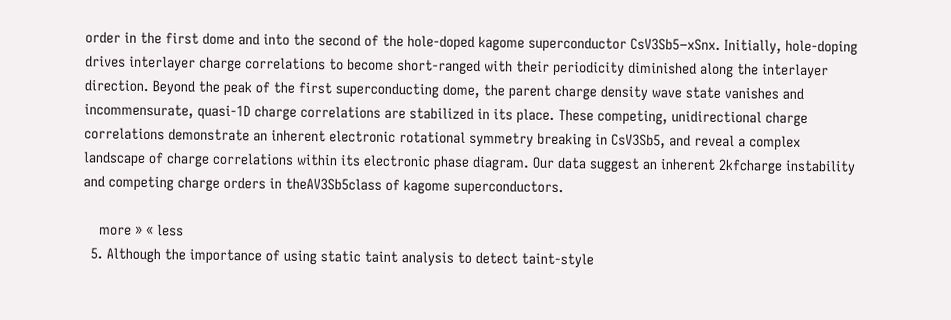order in the first dome and into the second of the hole-doped kagome superconductor CsV3Sb5−xSnx. Initially, hole-doping drives interlayer charge correlations to become short-ranged with their periodicity diminished along the interlayer direction. Beyond the peak of the first superconducting dome, the parent charge density wave state vanishes and incommensurate, quasi-1D charge correlations are stabilized in its place. These competing, unidirectional charge correlations demonstrate an inherent electronic rotational symmetry breaking in CsV3Sb5, and reveal a complex landscape of charge correlations within its electronic phase diagram. Our data suggest an inherent 2kfcharge instability and competing charge orders in theAV3Sb5class of kagome superconductors.

    more » « less
  5. Although the importance of using static taint analysis to detect taint-style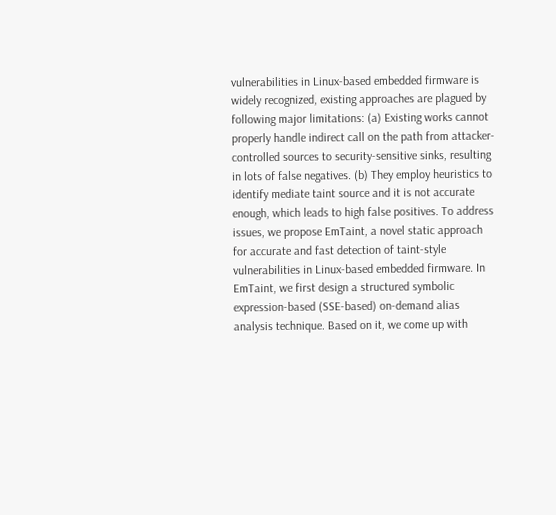vulnerabilities in Linux-based embedded firmware is widely recognized, existing approaches are plagued by following major limitations: (a) Existing works cannot properly handle indirect call on the path from attacker-controlled sources to security-sensitive sinks, resulting in lots of false negatives. (b) They employ heuristics to identify mediate taint source and it is not accurate enough, which leads to high false positives. To address issues, we propose EmTaint, a novel static approach for accurate and fast detection of taint-style vulnerabilities in Linux-based embedded firmware. In EmTaint, we first design a structured symbolic expression-based (SSE-based) on-demand alias analysis technique. Based on it, we come up with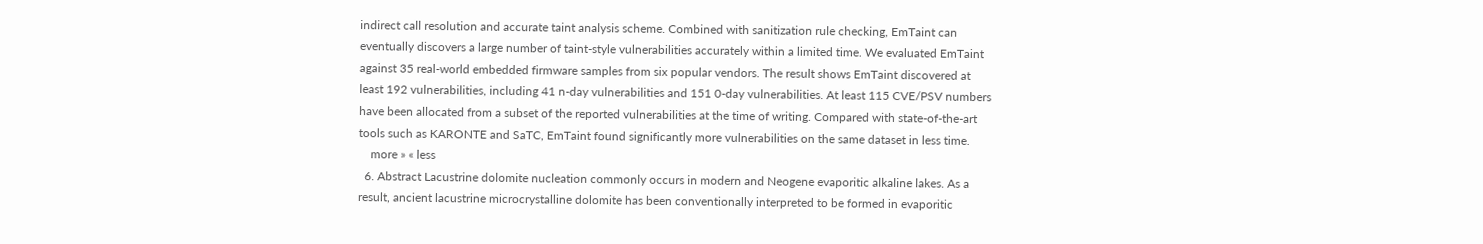indirect call resolution and accurate taint analysis scheme. Combined with sanitization rule checking, EmTaint can eventually discovers a large number of taint-style vulnerabilities accurately within a limited time. We evaluated EmTaint against 35 real-world embedded firmware samples from six popular vendors. The result shows EmTaint discovered at least 192 vulnerabilities, including 41 n-day vulnerabilities and 151 0-day vulnerabilities. At least 115 CVE/PSV numbers have been allocated from a subset of the reported vulnerabilities at the time of writing. Compared with state-of-the-art tools such as KARONTE and SaTC, EmTaint found significantly more vulnerabilities on the same dataset in less time.
    more » « less
  6. Abstract Lacustrine dolomite nucleation commonly occurs in modern and Neogene evaporitic alkaline lakes. As a result, ancient lacustrine microcrystalline dolomite has been conventionally interpreted to be formed in evaporitic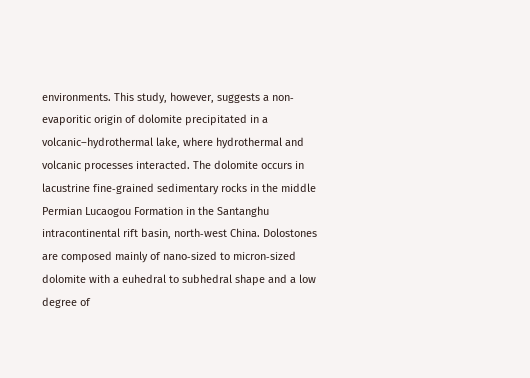environments. This study, however, suggests a non‐evaporitic origin of dolomite precipitated in a volcanic–hydrothermal lake, where hydrothermal and volcanic processes interacted. The dolomite occurs in lacustrine fine‐grained sedimentary rocks in the middle Permian Lucaogou Formation in the Santanghu intracontinental rift basin, north‐west China. Dolostones are composed mainly of nano‐sized to micron‐sized dolomite with a euhedral to subhedral shape and a low degree of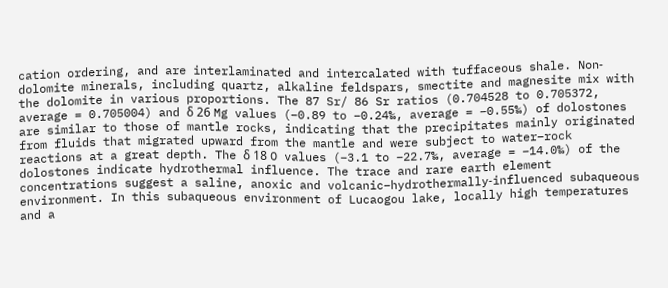cation ordering, and are interlaminated and intercalated with tuffaceous shale. Non‐dolomite minerals, including quartz, alkaline feldspars, smectite and magnesite mix with the dolomite in various proportions. The 87 Sr/ 86 Sr ratios (0.704528 to 0.705372, average = 0.705004) and δ 26 Mg values (−0.89 to −0.24‰, average = −0.55‰) of dolostones are similar to those of mantle rocks, indicating that the precipitates mainly originated from fluids that migrated upward from the mantle and were subject to water–rock reactions at a great depth. The δ 18 O values (−3.1 to −22.7‰, average = −14.0‰) of the dolostones indicate hydrothermal influence. The trace and rare earth element concentrations suggest a saline, anoxic and volcanic–hydrothermally‐influenced subaqueous environment. In this subaqueous environment of Lucaogou lake, locally high temperatures and a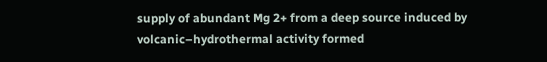supply of abundant Mg 2+ from a deep source induced by volcanic–hydrothermal activity formed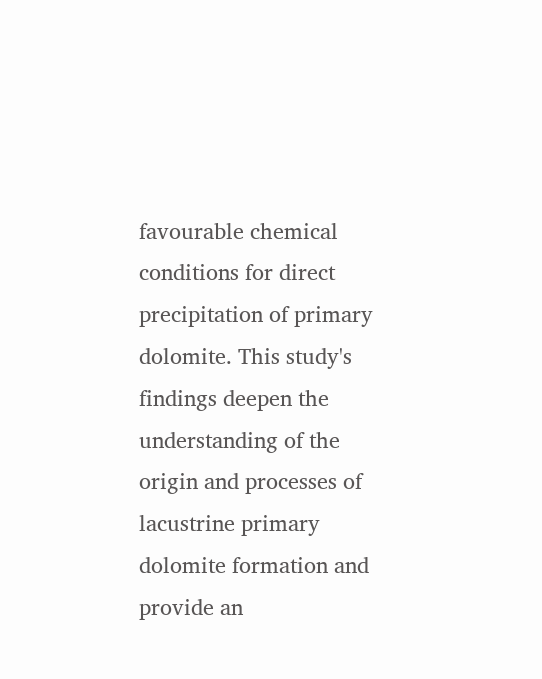favourable chemical conditions for direct precipitation of primary dolomite. This study's findings deepen the understanding of the origin and processes of lacustrine primary dolomite formation and provide an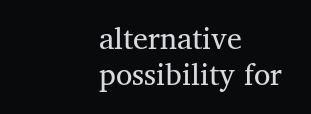alternative possibility for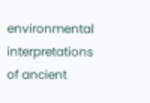environmental interpretations of ancient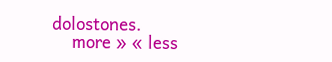dolostones.
    more » « less